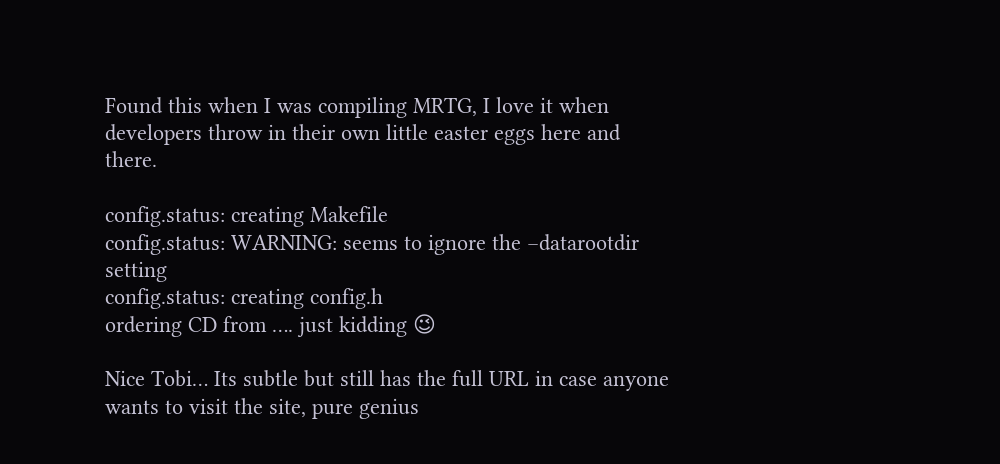Found this when I was compiling MRTG, I love it when developers throw in their own little easter eggs here and there.

config.status: creating Makefile
config.status: WARNING: seems to ignore the –datarootdir setting
config.status: creating config.h
ordering CD from …. just kidding 😉

Nice Tobi… Its subtle but still has the full URL in case anyone wants to visit the site, pure genius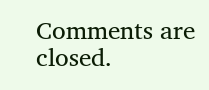Comments are closed.